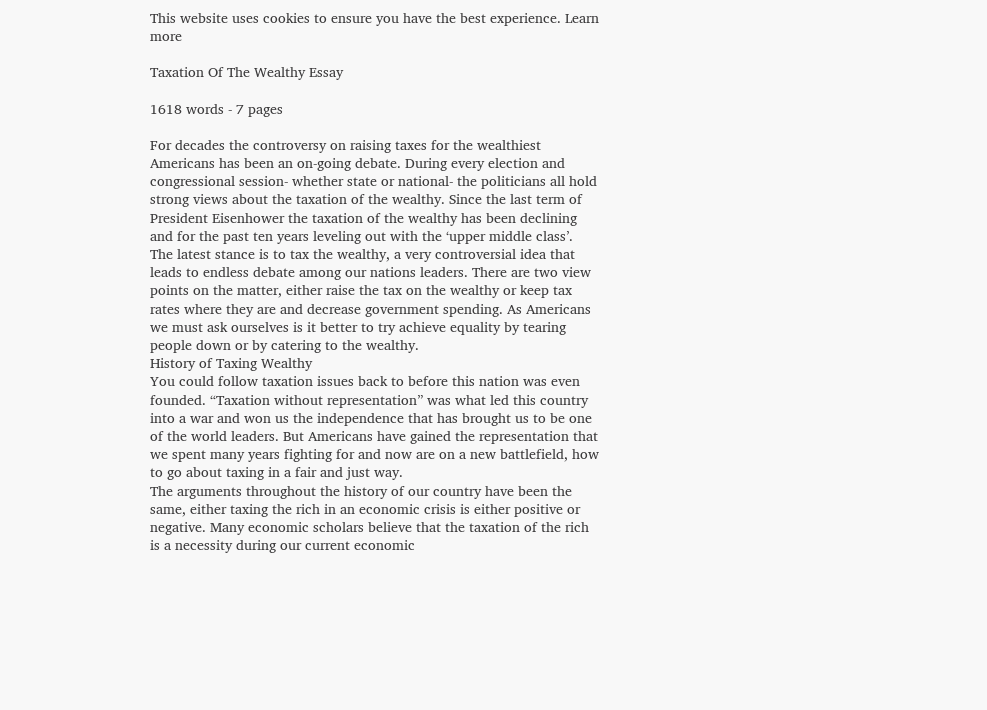This website uses cookies to ensure you have the best experience. Learn more

Taxation Of The Wealthy Essay

1618 words - 7 pages

For decades the controversy on raising taxes for the wealthiest Americans has been an on-going debate. During every election and congressional session- whether state or national- the politicians all hold strong views about the taxation of the wealthy. Since the last term of President Eisenhower the taxation of the wealthy has been declining and for the past ten years leveling out with the ‘upper middle class’. The latest stance is to tax the wealthy, a very controversial idea that leads to endless debate among our nations leaders. There are two view points on the matter, either raise the tax on the wealthy or keep tax rates where they are and decrease government spending. As Americans we must ask ourselves is it better to try achieve equality by tearing people down or by catering to the wealthy.
History of Taxing Wealthy
You could follow taxation issues back to before this nation was even founded. “Taxation without representation” was what led this country into a war and won us the independence that has brought us to be one of the world leaders. But Americans have gained the representation that we spent many years fighting for and now are on a new battlefield, how to go about taxing in a fair and just way.
The arguments throughout the history of our country have been the same, either taxing the rich in an economic crisis is either positive or negative. Many economic scholars believe that the taxation of the rich is a necessity during our current economic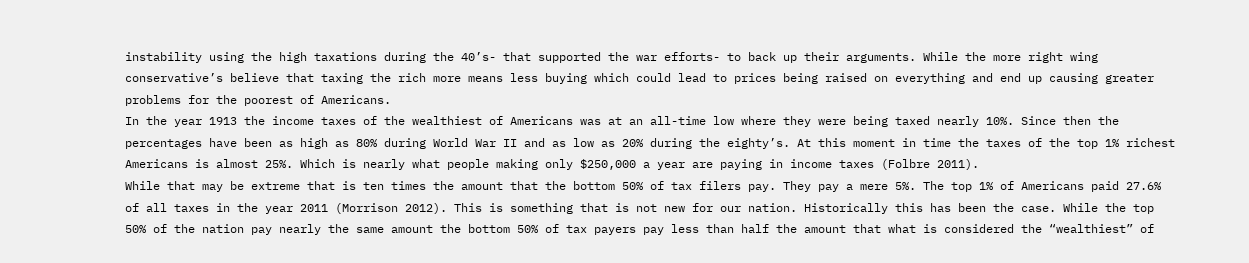instability using the high taxations during the 40’s- that supported the war efforts- to back up their arguments. While the more right wing conservative’s believe that taxing the rich more means less buying which could lead to prices being raised on everything and end up causing greater problems for the poorest of Americans.
In the year 1913 the income taxes of the wealthiest of Americans was at an all-time low where they were being taxed nearly 10%. Since then the percentages have been as high as 80% during World War II and as low as 20% during the eighty’s. At this moment in time the taxes of the top 1% richest Americans is almost 25%. Which is nearly what people making only $250,000 a year are paying in income taxes (Folbre 2011).
While that may be extreme that is ten times the amount that the bottom 50% of tax filers pay. They pay a mere 5%. The top 1% of Americans paid 27.6% of all taxes in the year 2011 (Morrison 2012). This is something that is not new for our nation. Historically this has been the case. While the top 50% of the nation pay nearly the same amount the bottom 50% of tax payers pay less than half the amount that what is considered the “wealthiest” of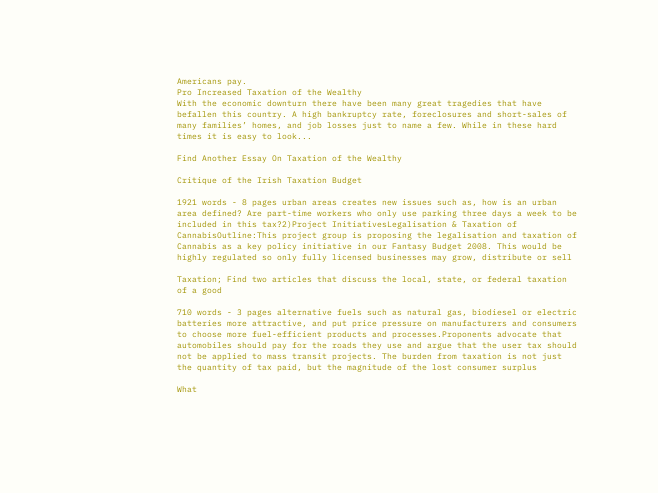Americans pay.
Pro Increased Taxation of the Wealthy
With the economic downturn there have been many great tragedies that have befallen this country. A high bankruptcy rate, foreclosures and short-sales of many families’ homes, and job losses just to name a few. While in these hard times it is easy to look...

Find Another Essay On Taxation of the Wealthy

Critique of the Irish Taxation Budget

1921 words - 8 pages urban areas creates new issues such as, how is an urban area defined? Are part-time workers who only use parking three days a week to be included in this tax?2)Project InitiativesLegalisation & Taxation of CannabisOutline:This project group is proposing the legalisation and taxation of Cannabis as a key policy initiative in our Fantasy Budget 2008. This would be highly regulated so only fully licensed businesses may grow, distribute or sell

Taxation; Find two articles that discuss the local, state, or federal taxation of a good

710 words - 3 pages alternative fuels such as natural gas, biodiesel or electric batteries more attractive, and put price pressure on manufacturers and consumers to choose more fuel-efficient products and processes.Proponents advocate that automobiles should pay for the roads they use and argue that the user tax should not be applied to mass transit projects. The burden from taxation is not just the quantity of tax paid, but the magnitude of the lost consumer surplus

What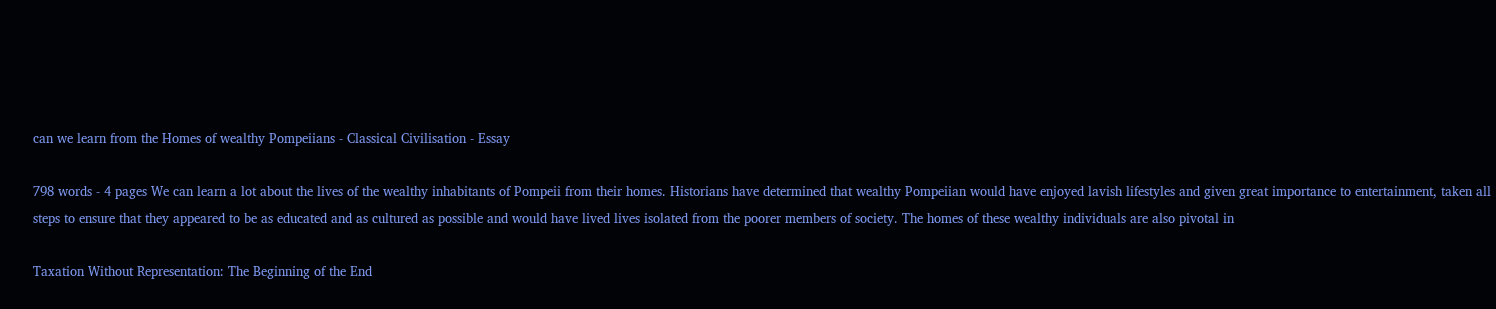can we learn from the Homes of wealthy Pompeiians - Classical Civilisation - Essay

798 words - 4 pages We can learn a lot about the lives of the wealthy inhabitants of Pompeii from their homes. Historians have determined that wealthy Pompeiian would have enjoyed lavish lifestyles and given great importance to entertainment, taken all steps to ensure that they appeared to be as educated and as cultured as possible and would have lived lives isolated from the poorer members of society. The homes of these wealthy individuals are also pivotal in

Taxation Without Representation: The Beginning of the End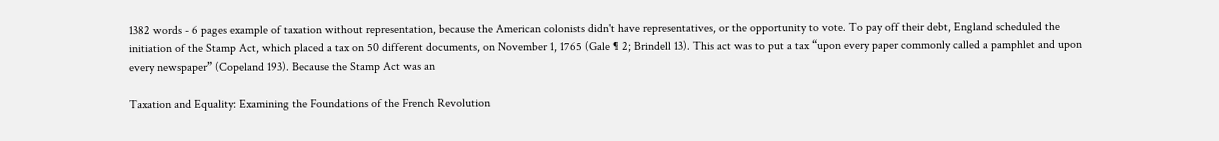1382 words - 6 pages example of taxation without representation, because the American colonists didn't have representatives, or the opportunity to vote. To pay off their debt, England scheduled the initiation of the Stamp Act, which placed a tax on 50 different documents, on November 1, 1765 (Gale ¶ 2; Brindell 13). This act was to put a tax “upon every paper commonly called a pamphlet and upon every newspaper” (Copeland 193). Because the Stamp Act was an

Taxation and Equality: Examining the Foundations of the French Revolution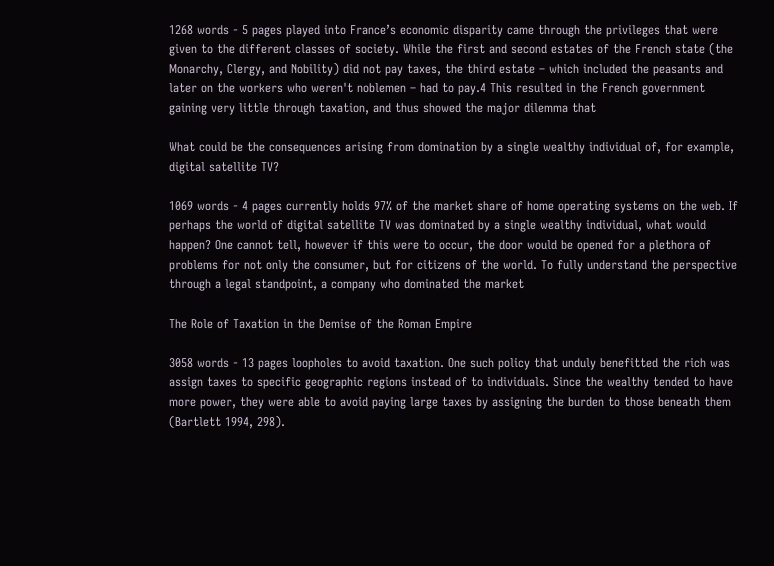1268 words - 5 pages played into France’s economic disparity came through the privileges that were given to the different classes of society. While the first and second estates of the French state (the Monarchy, Clergy, and Nobility) did not pay taxes, the third estate – which included the peasants and later on the workers who weren't noblemen – had to pay.4 This resulted in the French government gaining very little through taxation, and thus showed the major dilemma that

What could be the consequences arising from domination by a single wealthy individual of, for example, digital satellite TV?

1069 words - 4 pages currently holds 97% of the market share of home operating systems on the web. If perhaps the world of digital satellite TV was dominated by a single wealthy individual, what would happen? One cannot tell, however if this were to occur, the door would be opened for a plethora of problems for not only the consumer, but for citizens of the world. To fully understand the perspective through a legal standpoint, a company who dominated the market

The Role of Taxation in the Demise of the Roman Empire

3058 words - 13 pages loopholes to avoid taxation. One such policy that unduly benefitted the rich was assign taxes to specific geographic regions instead of to individuals. Since the wealthy tended to have more power, they were able to avoid paying large taxes by assigning the burden to those beneath them (Bartlett 1994, 298).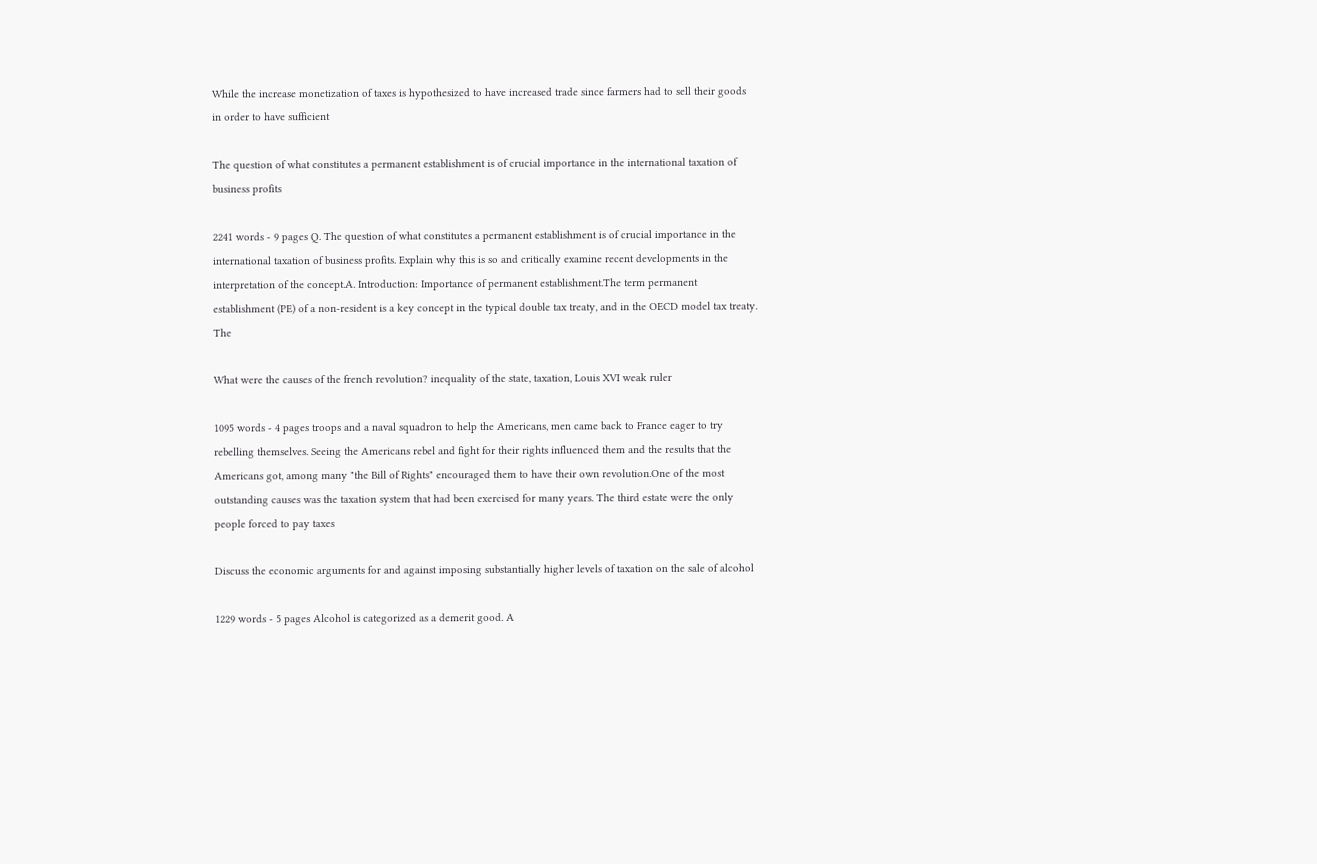While the increase monetization of taxes is hypothesized to have increased trade since farmers had to sell their goods in order to have sufficient

The question of what constitutes a permanent establishment is of crucial importance in the international taxation of business profits

2241 words - 9 pages Q. The question of what constitutes a permanent establishment is of crucial importance in the international taxation of business profits. Explain why this is so and critically examine recent developments in the interpretation of the concept.A. Introduction: Importance of permanent establishment.The term permanent establishment (PE) of a non-resident is a key concept in the typical double tax treaty, and in the OECD model tax treaty. The

What were the causes of the french revolution? inequality of the state, taxation, Louis XVI weak ruler

1095 words - 4 pages troops and a naval squadron to help the Americans, men came back to France eager to try rebelling themselves. Seeing the Americans rebel and fight for their rights influenced them and the results that the Americans got, among many "the Bill of Rights" encouraged them to have their own revolution.One of the most outstanding causes was the taxation system that had been exercised for many years. The third estate were the only people forced to pay taxes

Discuss the economic arguments for and against imposing substantially higher levels of taxation on the sale of alcohol

1229 words - 5 pages Alcohol is categorized as a demerit good. A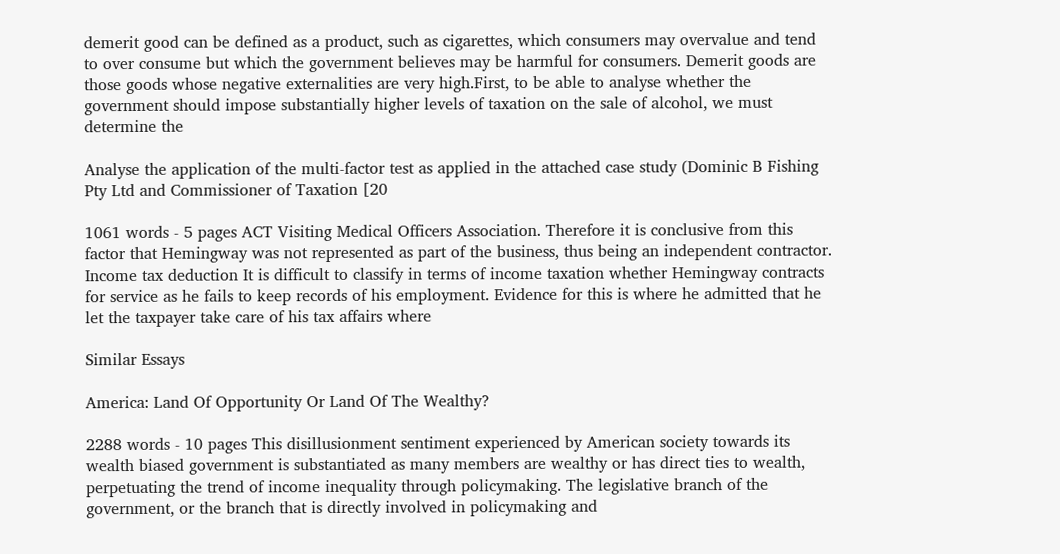demerit good can be defined as a product, such as cigarettes, which consumers may overvalue and tend to over consume but which the government believes may be harmful for consumers. Demerit goods are those goods whose negative externalities are very high.First, to be able to analyse whether the government should impose substantially higher levels of taxation on the sale of alcohol, we must determine the

Analyse the application of the multi-factor test as applied in the attached case study (Dominic B Fishing Pty Ltd and Commissioner of Taxation [20

1061 words - 5 pages ACT Visiting Medical Officers Association. Therefore it is conclusive from this factor that Hemingway was not represented as part of the business, thus being an independent contractor. Income tax deduction It is difficult to classify in terms of income taxation whether Hemingway contracts for service as he fails to keep records of his employment. Evidence for this is where he admitted that he let the taxpayer take care of his tax affairs where

Similar Essays

America: Land Of Opportunity Or Land Of The Wealthy?

2288 words - 10 pages This disillusionment sentiment experienced by American society towards its wealth biased government is substantiated as many members are wealthy or has direct ties to wealth, perpetuating the trend of income inequality through policymaking. The legislative branch of the government, or the branch that is directly involved in policymaking and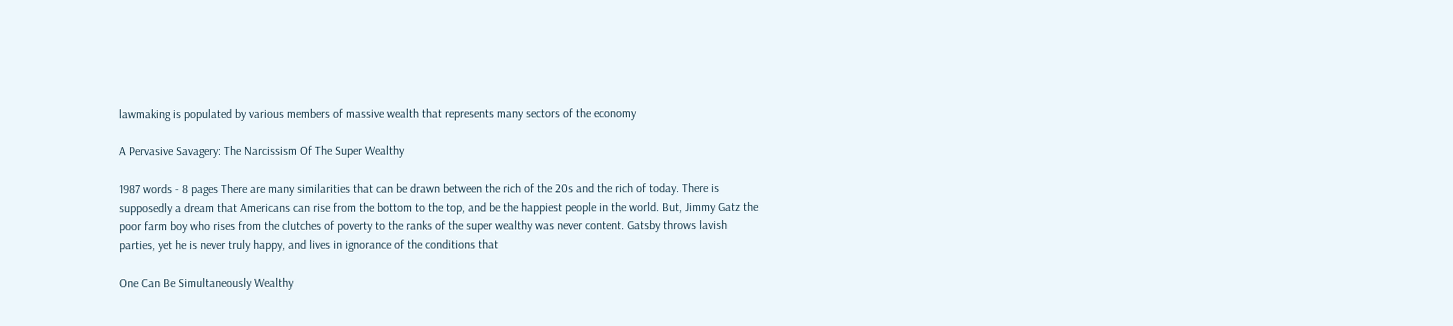lawmaking is populated by various members of massive wealth that represents many sectors of the economy

A Pervasive Savagery: The Narcissism Of The Super Wealthy

1987 words - 8 pages There are many similarities that can be drawn between the rich of the 20s and the rich of today. There is supposedly a dream that Americans can rise from the bottom to the top, and be the happiest people in the world. But, Jimmy Gatz the poor farm boy who rises from the clutches of poverty to the ranks of the super wealthy was never content. Gatsby throws lavish parties, yet he is never truly happy, and lives in ignorance of the conditions that

One Can Be Simultaneously Wealthy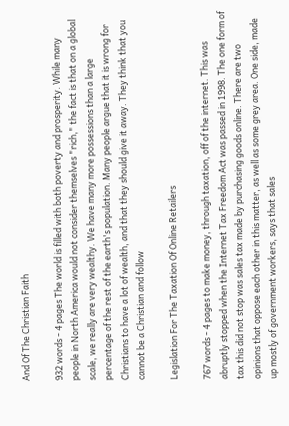And Of The Christian Faith

932 words - 4 pages The world is filled with both poverty and prosperity. While many people in North America would not consider themselves "rich," the fact is that on a global scale, we really are very wealthy. We have many more possessions than a large percentage of the rest of the earth's population. Many people argue that it is wrong for Christians to have a lot of wealth, and that they should give it away. They think that you cannot be a Christian and follow

Legislation For The Taxation Of Online Retailers

767 words - 4 pages to make money, through taxation, off of the internet. This was abruptly stopped when the Internet Tax Freedom Act was passed in 1998. The one form of tax this did not stop was sales tax made by purchasing goods online. There are two opinions that oppose each other in this matter, as well as some grey area. One side, made up mostly of government workers, says that sales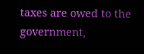taxes are owed to the government,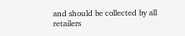and should be collected by all retailers